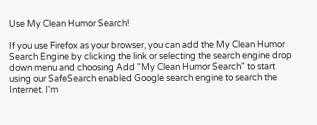Use My Clean Humor Search!

If you use Firefox as your browser, you can add the My Clean Humor Search Engine by clicking the link or selecting the search engine drop down menu and choosing Add "My Clean Humor Search" to start using our SafeSearch enabled Google search engine to search the Internet. I'm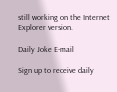still working on the Internet Explorer version.

Daily Joke E-mail

Sign up to receive daily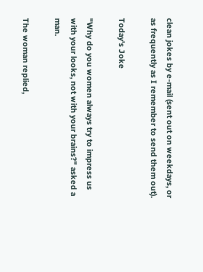clean jokes by e-mail (sent out on weekdays, or as frequently as I remember to send them out).

Today's Joke

"Why do you women always try to impress us with your looks, not with your brains?" asked a man.

The woman replied,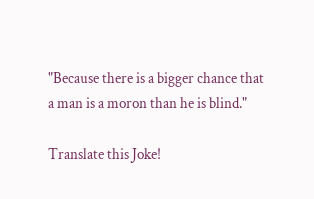"Because there is a bigger chance that a man is a moron than he is blind."

Translate this Joke!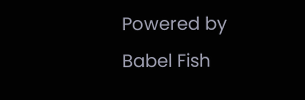Powered by Babel Fish